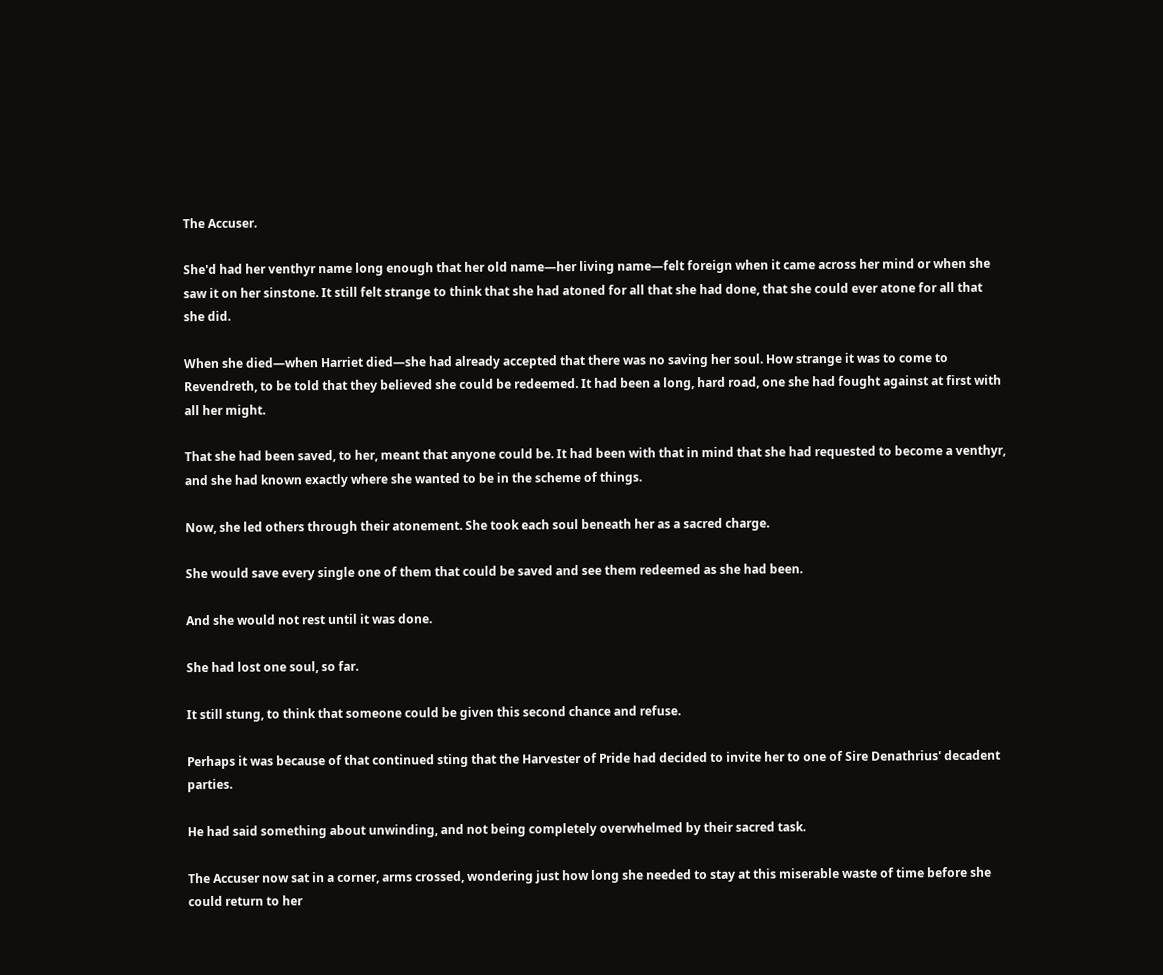The Accuser.

She'd had her venthyr name long enough that her old name—her living name—felt foreign when it came across her mind or when she saw it on her sinstone. It still felt strange to think that she had atoned for all that she had done, that she could ever atone for all that she did.

When she died—when Harriet died—she had already accepted that there was no saving her soul. How strange it was to come to Revendreth, to be told that they believed she could be redeemed. It had been a long, hard road, one she had fought against at first with all her might.

That she had been saved, to her, meant that anyone could be. It had been with that in mind that she had requested to become a venthyr, and she had known exactly where she wanted to be in the scheme of things.

Now, she led others through their atonement. She took each soul beneath her as a sacred charge.

She would save every single one of them that could be saved and see them redeemed as she had been.

And she would not rest until it was done.

She had lost one soul, so far.

It still stung, to think that someone could be given this second chance and refuse.

Perhaps it was because of that continued sting that the Harvester of Pride had decided to invite her to one of Sire Denathrius' decadent parties.

He had said something about unwinding, and not being completely overwhelmed by their sacred task.

The Accuser now sat in a corner, arms crossed, wondering just how long she needed to stay at this miserable waste of time before she could return to her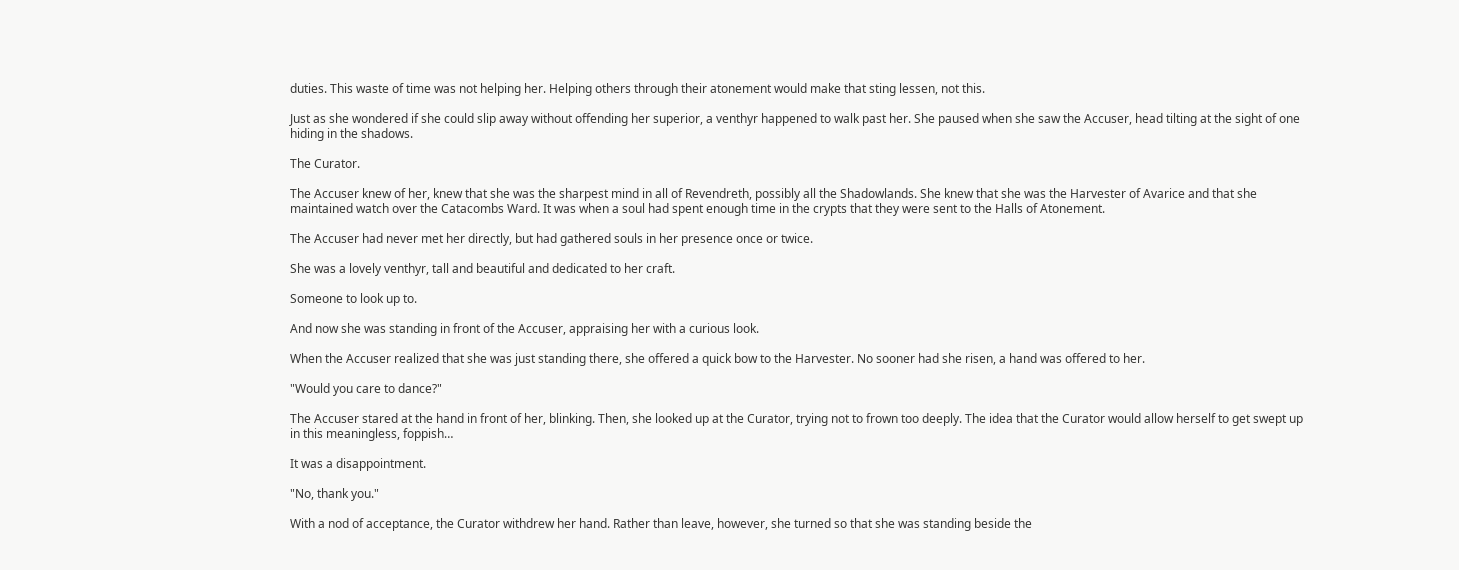duties. This waste of time was not helping her. Helping others through their atonement would make that sting lessen, not this.

Just as she wondered if she could slip away without offending her superior, a venthyr happened to walk past her. She paused when she saw the Accuser, head tilting at the sight of one hiding in the shadows.

The Curator.

The Accuser knew of her, knew that she was the sharpest mind in all of Revendreth, possibly all the Shadowlands. She knew that she was the Harvester of Avarice and that she maintained watch over the Catacombs Ward. It was when a soul had spent enough time in the crypts that they were sent to the Halls of Atonement.

The Accuser had never met her directly, but had gathered souls in her presence once or twice.

She was a lovely venthyr, tall and beautiful and dedicated to her craft.

Someone to look up to.

And now she was standing in front of the Accuser, appraising her with a curious look.

When the Accuser realized that she was just standing there, she offered a quick bow to the Harvester. No sooner had she risen, a hand was offered to her.

"Would you care to dance?"

The Accuser stared at the hand in front of her, blinking. Then, she looked up at the Curator, trying not to frown too deeply. The idea that the Curator would allow herself to get swept up in this meaningless, foppish…

It was a disappointment.

"No, thank you."

With a nod of acceptance, the Curator withdrew her hand. Rather than leave, however, she turned so that she was standing beside the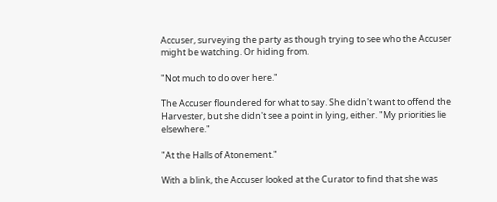Accuser, surveying the party as though trying to see who the Accuser might be watching. Or hiding from.

"Not much to do over here."

The Accuser floundered for what to say. She didn't want to offend the Harvester, but she didn't see a point in lying, either. "My priorities lie elsewhere."

"At the Halls of Atonement."

With a blink, the Accuser looked at the Curator to find that she was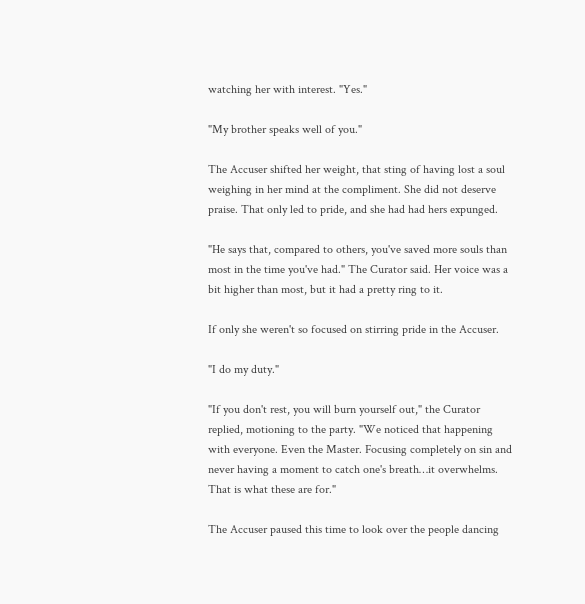watching her with interest. "Yes."

"My brother speaks well of you."

The Accuser shifted her weight, that sting of having lost a soul weighing in her mind at the compliment. She did not deserve praise. That only led to pride, and she had had hers expunged.

"He says that, compared to others, you've saved more souls than most in the time you've had." The Curator said. Her voice was a bit higher than most, but it had a pretty ring to it.

If only she weren't so focused on stirring pride in the Accuser.

"I do my duty."

"If you don't rest, you will burn yourself out," the Curator replied, motioning to the party. "We noticed that happening with everyone. Even the Master. Focusing completely on sin and never having a moment to catch one's breath…it overwhelms. That is what these are for."

The Accuser paused this time to look over the people dancing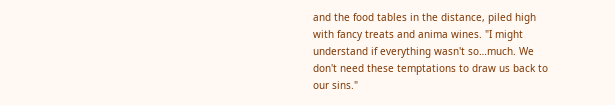and the food tables in the distance, piled high with fancy treats and anima wines. "I might understand if everything wasn't so…much. We don't need these temptations to draw us back to our sins."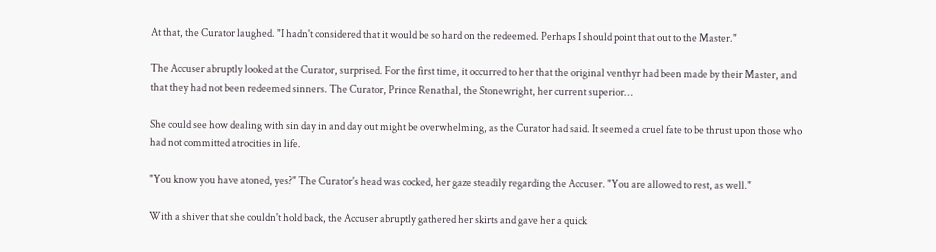At that, the Curator laughed. "I hadn't considered that it would be so hard on the redeemed. Perhaps I should point that out to the Master."

The Accuser abruptly looked at the Curator, surprised. For the first time, it occurred to her that the original venthyr had been made by their Master, and that they had not been redeemed sinners. The Curator, Prince Renathal, the Stonewright, her current superior…

She could see how dealing with sin day in and day out might be overwhelming, as the Curator had said. It seemed a cruel fate to be thrust upon those who had not committed atrocities in life.

"You know you have atoned, yes?" The Curator's head was cocked, her gaze steadily regarding the Accuser. "You are allowed to rest, as well."

With a shiver that she couldn't hold back, the Accuser abruptly gathered her skirts and gave her a quick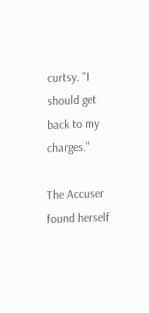curtsy. "I should get back to my charges."

The Accuser found herself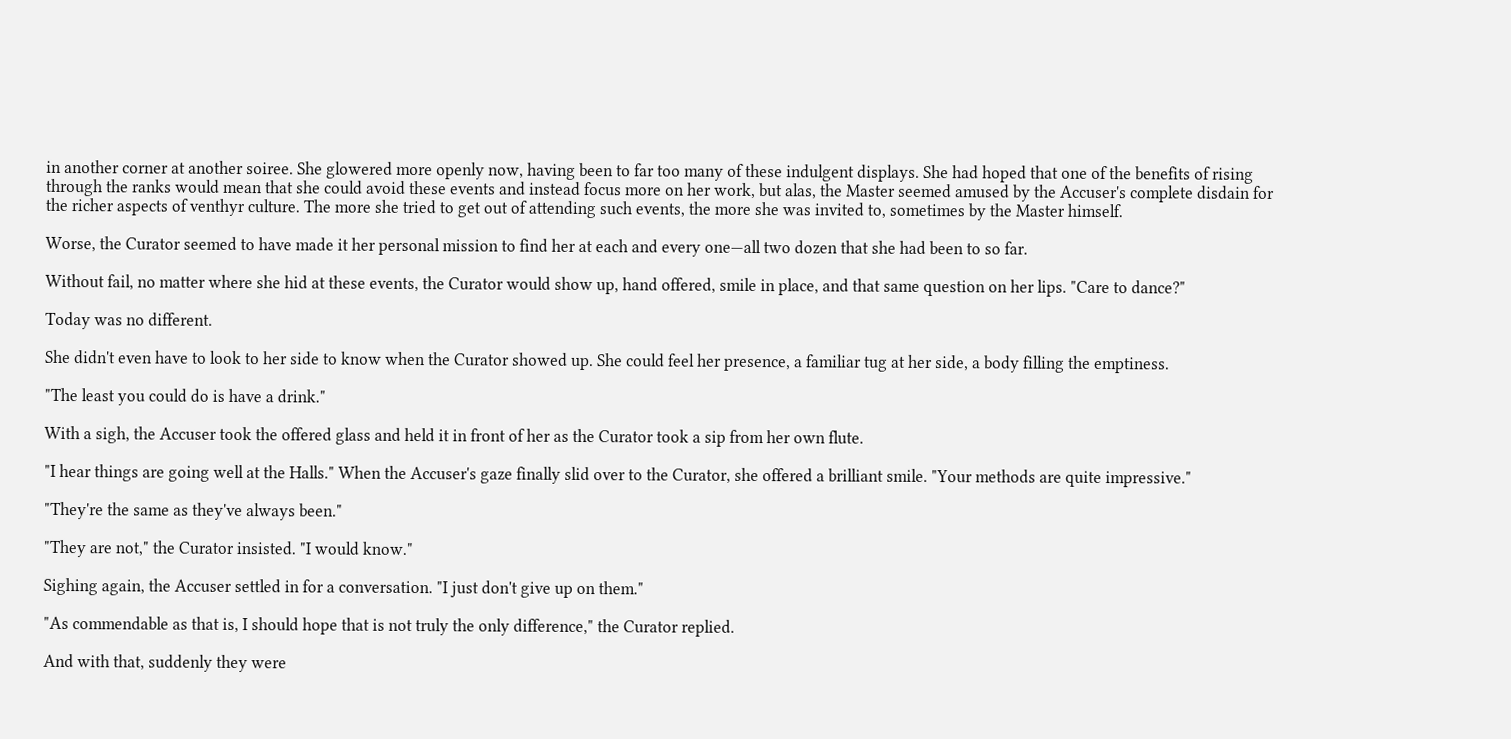in another corner at another soiree. She glowered more openly now, having been to far too many of these indulgent displays. She had hoped that one of the benefits of rising through the ranks would mean that she could avoid these events and instead focus more on her work, but alas, the Master seemed amused by the Accuser's complete disdain for the richer aspects of venthyr culture. The more she tried to get out of attending such events, the more she was invited to, sometimes by the Master himself.

Worse, the Curator seemed to have made it her personal mission to find her at each and every one—all two dozen that she had been to so far.

Without fail, no matter where she hid at these events, the Curator would show up, hand offered, smile in place, and that same question on her lips. "Care to dance?"

Today was no different.

She didn't even have to look to her side to know when the Curator showed up. She could feel her presence, a familiar tug at her side, a body filling the emptiness.

"The least you could do is have a drink."

With a sigh, the Accuser took the offered glass and held it in front of her as the Curator took a sip from her own flute.

"I hear things are going well at the Halls." When the Accuser's gaze finally slid over to the Curator, she offered a brilliant smile. "Your methods are quite impressive."

"They're the same as they've always been."

"They are not," the Curator insisted. "I would know."

Sighing again, the Accuser settled in for a conversation. "I just don't give up on them."

"As commendable as that is, I should hope that is not truly the only difference," the Curator replied.

And with that, suddenly they were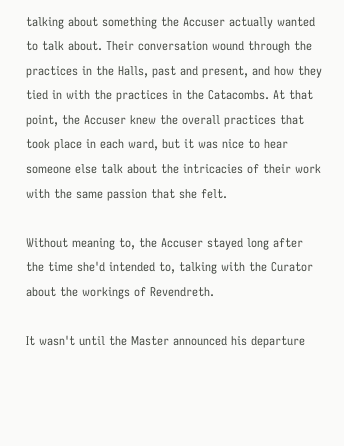talking about something the Accuser actually wanted to talk about. Their conversation wound through the practices in the Halls, past and present, and how they tied in with the practices in the Catacombs. At that point, the Accuser knew the overall practices that took place in each ward, but it was nice to hear someone else talk about the intricacies of their work with the same passion that she felt.

Without meaning to, the Accuser stayed long after the time she'd intended to, talking with the Curator about the workings of Revendreth.

It wasn't until the Master announced his departure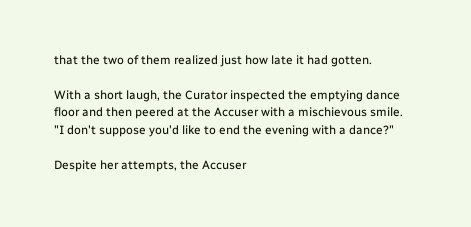that the two of them realized just how late it had gotten.

With a short laugh, the Curator inspected the emptying dance floor and then peered at the Accuser with a mischievous smile. "I don't suppose you'd like to end the evening with a dance?"

Despite her attempts, the Accuser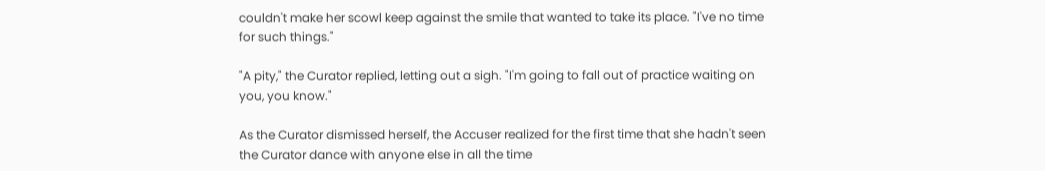couldn't make her scowl keep against the smile that wanted to take its place. "I've no time for such things."

"A pity," the Curator replied, letting out a sigh. "I'm going to fall out of practice waiting on you, you know."

As the Curator dismissed herself, the Accuser realized for the first time that she hadn't seen the Curator dance with anyone else in all the time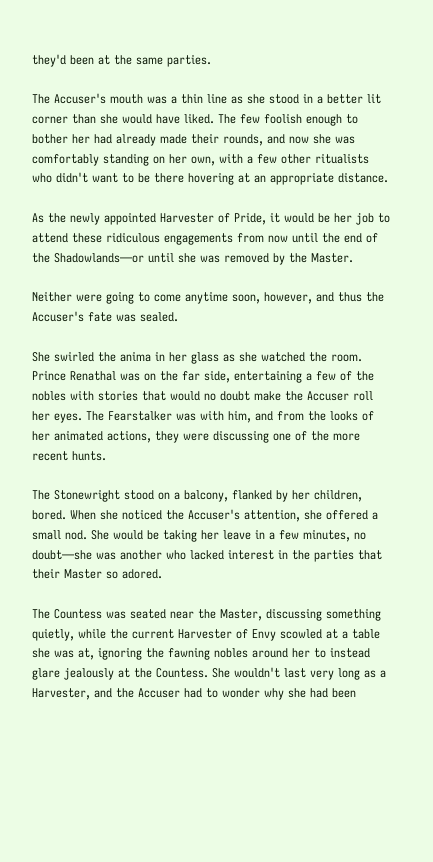they'd been at the same parties.

The Accuser's mouth was a thin line as she stood in a better lit corner than she would have liked. The few foolish enough to bother her had already made their rounds, and now she was comfortably standing on her own, with a few other ritualists who didn't want to be there hovering at an appropriate distance.

As the newly appointed Harvester of Pride, it would be her job to attend these ridiculous engagements from now until the end of the Shadowlands—or until she was removed by the Master.

Neither were going to come anytime soon, however, and thus the Accuser's fate was sealed.

She swirled the anima in her glass as she watched the room. Prince Renathal was on the far side, entertaining a few of the nobles with stories that would no doubt make the Accuser roll her eyes. The Fearstalker was with him, and from the looks of her animated actions, they were discussing one of the more recent hunts.

The Stonewright stood on a balcony, flanked by her children, bored. When she noticed the Accuser's attention, she offered a small nod. She would be taking her leave in a few minutes, no doubt—she was another who lacked interest in the parties that their Master so adored.

The Countess was seated near the Master, discussing something quietly, while the current Harvester of Envy scowled at a table she was at, ignoring the fawning nobles around her to instead glare jealously at the Countess. She wouldn't last very long as a Harvester, and the Accuser had to wonder why she had been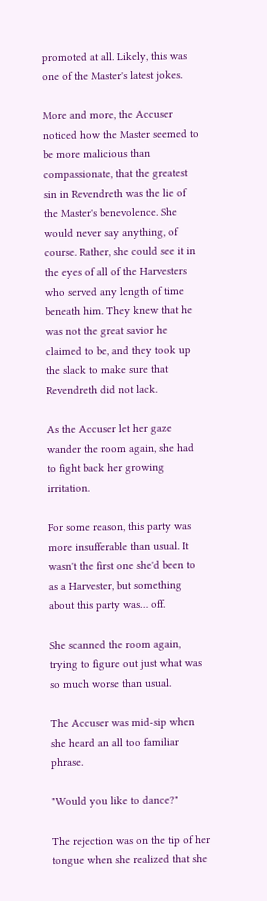promoted at all. Likely, this was one of the Master's latest jokes.

More and more, the Accuser noticed how the Master seemed to be more malicious than compassionate, that the greatest sin in Revendreth was the lie of the Master's benevolence. She would never say anything, of course. Rather, she could see it in the eyes of all of the Harvesters who served any length of time beneath him. They knew that he was not the great savior he claimed to be, and they took up the slack to make sure that Revendreth did not lack.

As the Accuser let her gaze wander the room again, she had to fight back her growing irritation.

For some reason, this party was more insufferable than usual. It wasn't the first one she'd been to as a Harvester, but something about this party was… off.

She scanned the room again, trying to figure out just what was so much worse than usual.

The Accuser was mid-sip when she heard an all too familiar phrase.

"Would you like to dance?"

The rejection was on the tip of her tongue when she realized that she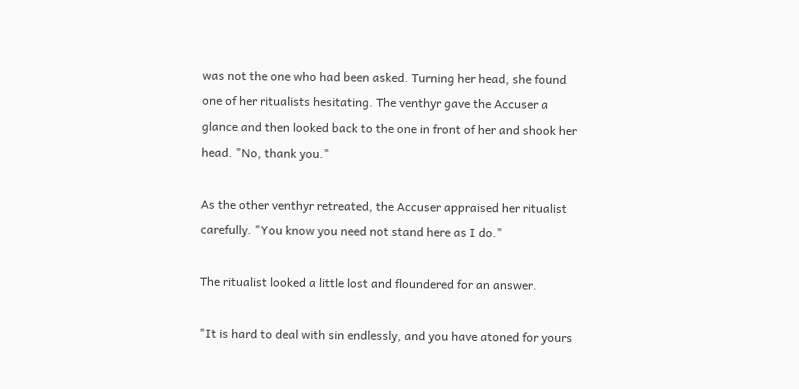was not the one who had been asked. Turning her head, she found one of her ritualists hesitating. The venthyr gave the Accuser a glance and then looked back to the one in front of her and shook her head. "No, thank you."

As the other venthyr retreated, the Accuser appraised her ritualist carefully. "You know you need not stand here as I do."

The ritualist looked a little lost and floundered for an answer.

"It is hard to deal with sin endlessly, and you have atoned for yours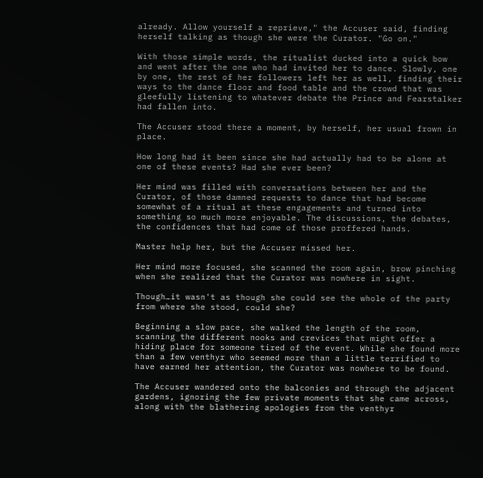already. Allow yourself a reprieve," the Accuser said, finding herself talking as though she were the Curator. "Go on."

With those simple words, the ritualist ducked into a quick bow and went after the one who had invited her to dance. Slowly, one by one, the rest of her followers left her as well, finding their ways to the dance floor and food table and the crowd that was gleefully listening to whatever debate the Prince and Fearstalker had fallen into.

The Accuser stood there a moment, by herself, her usual frown in place.

How long had it been since she had actually had to be alone at one of these events? Had she ever been?

Her mind was filled with conversations between her and the Curator, of those damned requests to dance that had become somewhat of a ritual at these engagements and turned into something so much more enjoyable. The discussions, the debates, the confidences that had come of those proffered hands.

Master help her, but the Accuser missed her.

Her mind more focused, she scanned the room again, brow pinching when she realized that the Curator was nowhere in sight.

Though…it wasn't as though she could see the whole of the party from where she stood, could she?

Beginning a slow pace, she walked the length of the room, scanning the different nooks and crevices that might offer a hiding place for someone tired of the event. While she found more than a few venthyr who seemed more than a little terrified to have earned her attention, the Curator was nowhere to be found.

The Accuser wandered onto the balconies and through the adjacent gardens, ignoring the few private moments that she came across, along with the blathering apologies from the venthyr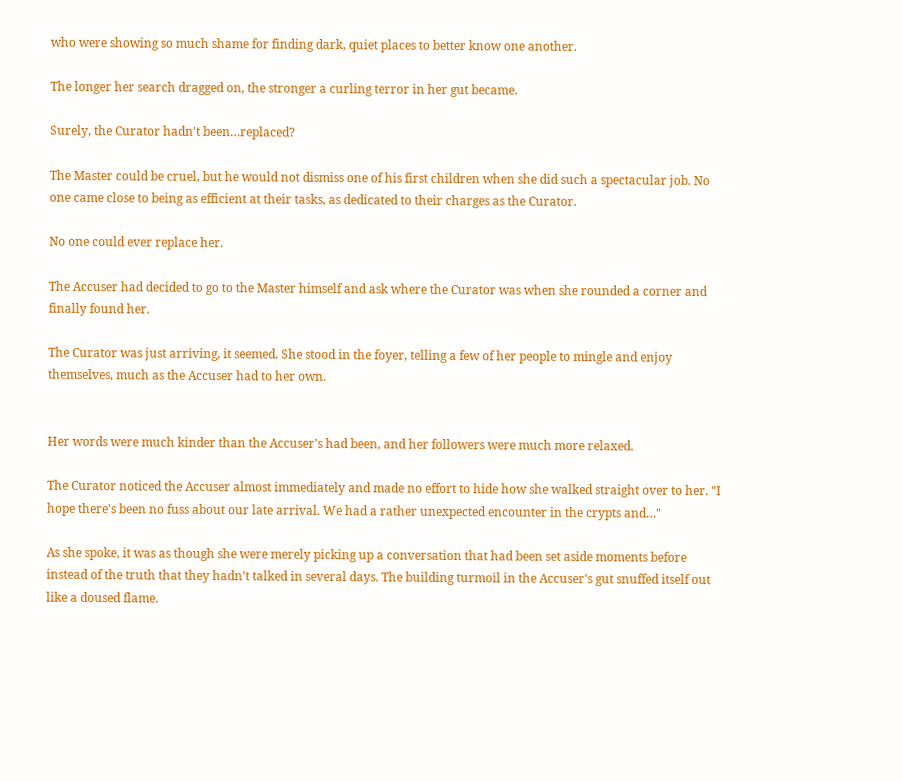who were showing so much shame for finding dark, quiet places to better know one another.

The longer her search dragged on, the stronger a curling terror in her gut became.

Surely, the Curator hadn't been…replaced?

The Master could be cruel, but he would not dismiss one of his first children when she did such a spectacular job. No one came close to being as efficient at their tasks, as dedicated to their charges as the Curator.

No one could ever replace her.

The Accuser had decided to go to the Master himself and ask where the Curator was when she rounded a corner and finally found her.

The Curator was just arriving, it seemed. She stood in the foyer, telling a few of her people to mingle and enjoy themselves, much as the Accuser had to her own.


Her words were much kinder than the Accuser's had been, and her followers were much more relaxed.

The Curator noticed the Accuser almost immediately and made no effort to hide how she walked straight over to her. "I hope there's been no fuss about our late arrival. We had a rather unexpected encounter in the crypts and…"

As she spoke, it was as though she were merely picking up a conversation that had been set aside moments before instead of the truth that they hadn't talked in several days. The building turmoil in the Accuser's gut snuffed itself out like a doused flame.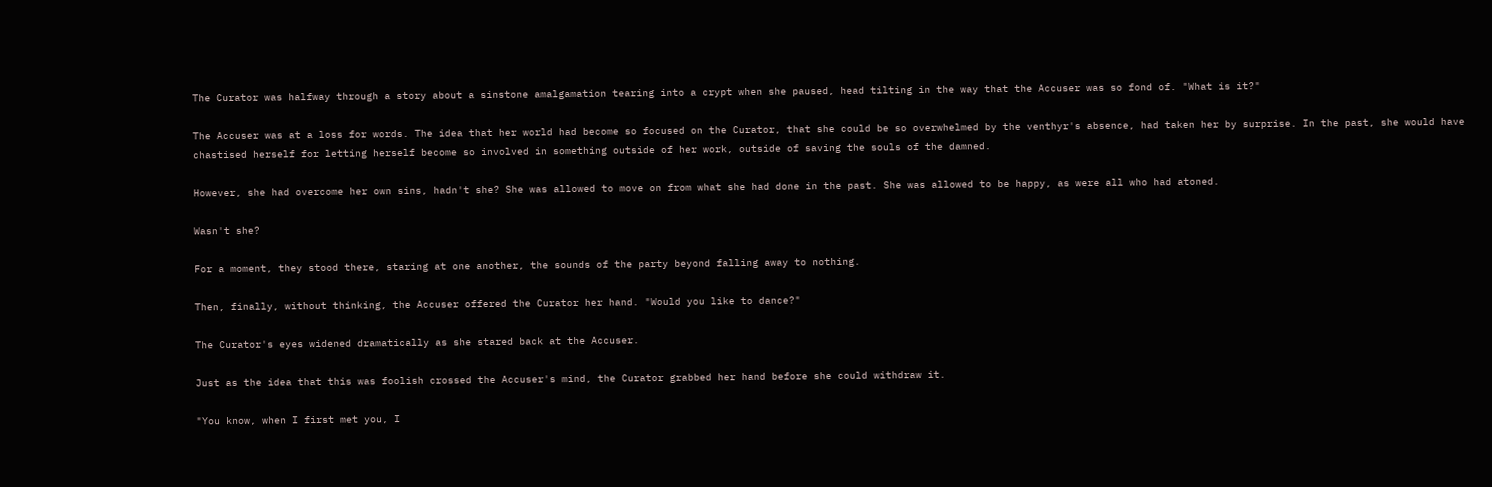The Curator was halfway through a story about a sinstone amalgamation tearing into a crypt when she paused, head tilting in the way that the Accuser was so fond of. "What is it?"

The Accuser was at a loss for words. The idea that her world had become so focused on the Curator, that she could be so overwhelmed by the venthyr's absence, had taken her by surprise. In the past, she would have chastised herself for letting herself become so involved in something outside of her work, outside of saving the souls of the damned.

However, she had overcome her own sins, hadn't she? She was allowed to move on from what she had done in the past. She was allowed to be happy, as were all who had atoned.

Wasn't she?

For a moment, they stood there, staring at one another, the sounds of the party beyond falling away to nothing.

Then, finally, without thinking, the Accuser offered the Curator her hand. "Would you like to dance?"

The Curator's eyes widened dramatically as she stared back at the Accuser.

Just as the idea that this was foolish crossed the Accuser's mind, the Curator grabbed her hand before she could withdraw it.

"You know, when I first met you, I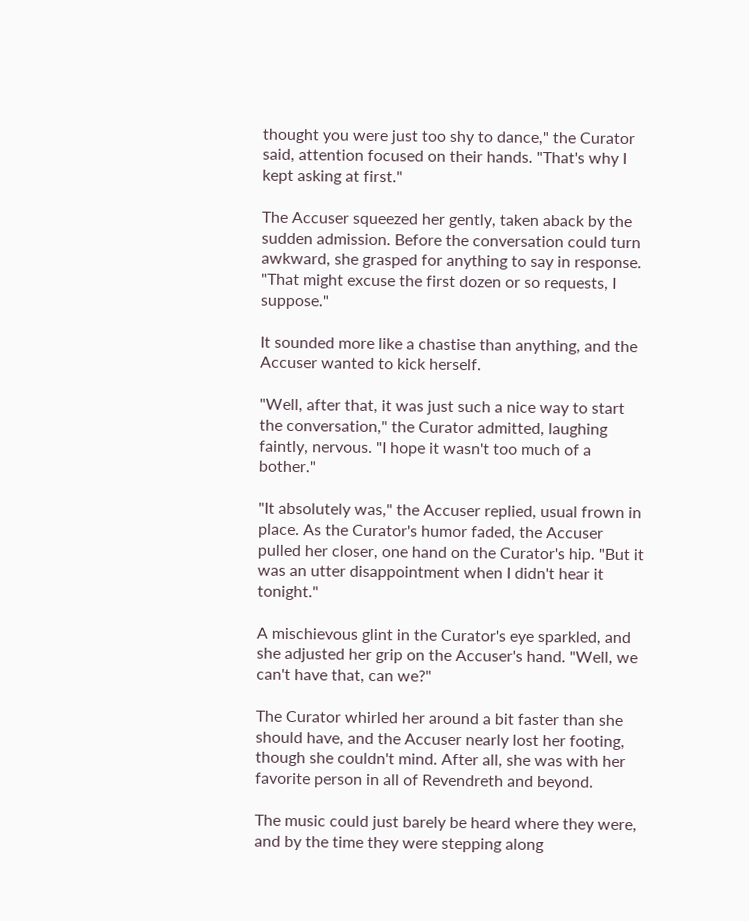thought you were just too shy to dance," the Curator said, attention focused on their hands. "That's why I kept asking at first."

The Accuser squeezed her gently, taken aback by the sudden admission. Before the conversation could turn awkward, she grasped for anything to say in response. "That might excuse the first dozen or so requests, I suppose."

It sounded more like a chastise than anything, and the Accuser wanted to kick herself.

"Well, after that, it was just such a nice way to start the conversation," the Curator admitted, laughing faintly, nervous. "I hope it wasn't too much of a bother."

"It absolutely was," the Accuser replied, usual frown in place. As the Curator's humor faded, the Accuser pulled her closer, one hand on the Curator's hip. "But it was an utter disappointment when I didn't hear it tonight."

A mischievous glint in the Curator's eye sparkled, and she adjusted her grip on the Accuser's hand. "Well, we can't have that, can we?"

The Curator whirled her around a bit faster than she should have, and the Accuser nearly lost her footing, though she couldn't mind. After all, she was with her favorite person in all of Revendreth and beyond.

The music could just barely be heard where they were, and by the time they were stepping along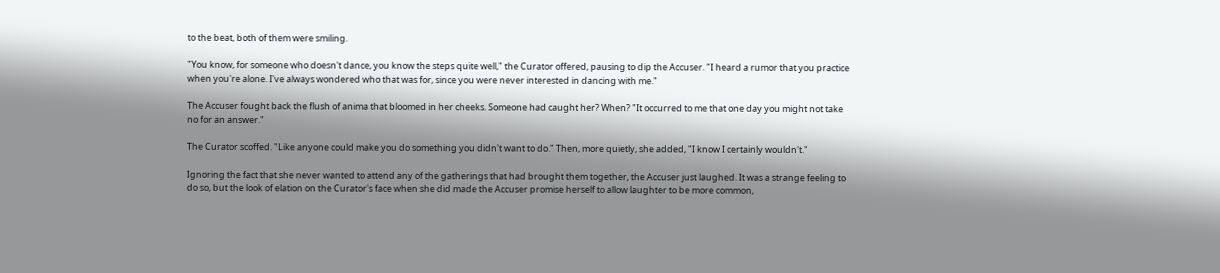to the beat, both of them were smiling.

"You know, for someone who doesn't dance, you know the steps quite well," the Curator offered, pausing to dip the Accuser. "I heard a rumor that you practice when you're alone. I've always wondered who that was for, since you were never interested in dancing with me."

The Accuser fought back the flush of anima that bloomed in her cheeks. Someone had caught her? When? "It occurred to me that one day you might not take no for an answer."

The Curator scoffed. "Like anyone could make you do something you didn't want to do." Then, more quietly, she added, "I know I certainly wouldn't."

Ignoring the fact that she never wanted to attend any of the gatherings that had brought them together, the Accuser just laughed. It was a strange feeling to do so, but the look of elation on the Curator's face when she did made the Accuser promise herself to allow laughter to be more common,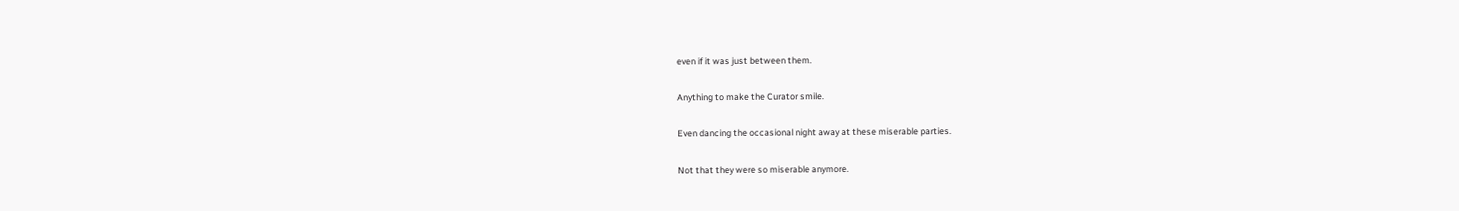even if it was just between them.

Anything to make the Curator smile.

Even dancing the occasional night away at these miserable parties.

Not that they were so miserable anymore.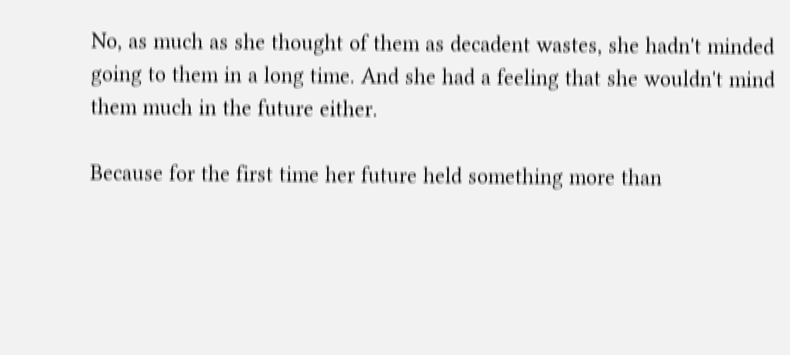No, as much as she thought of them as decadent wastes, she hadn't minded going to them in a long time. And she had a feeling that she wouldn't mind them much in the future either.

Because for the first time her future held something more than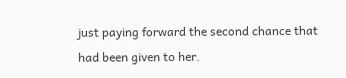just paying forward the second chance that had been given to her.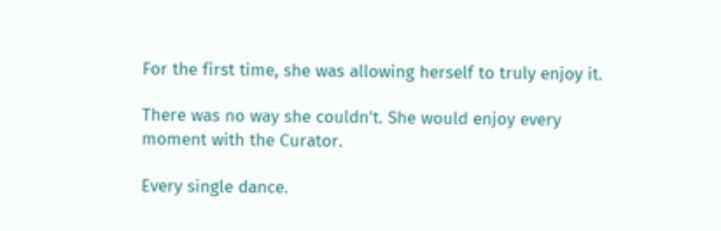For the first time, she was allowing herself to truly enjoy it.

There was no way she couldn't. She would enjoy every moment with the Curator.

Every single dance.